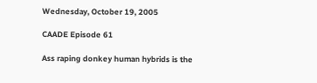Wednesday, October 19, 2005

CAADE Episode 61

Ass raping donkey human hybrids is the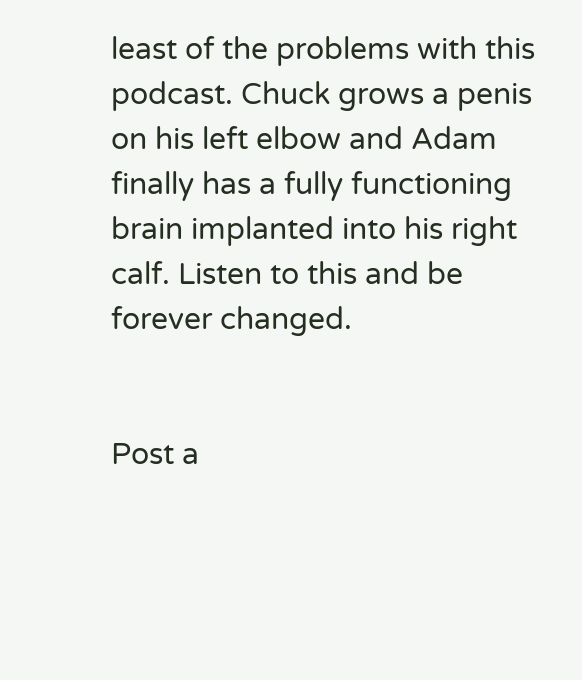least of the problems with this podcast. Chuck grows a penis on his left elbow and Adam finally has a fully functioning brain implanted into his right calf. Listen to this and be forever changed.


Post a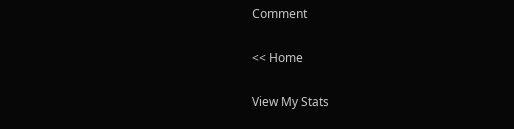Comment

<< Home

View My Stats